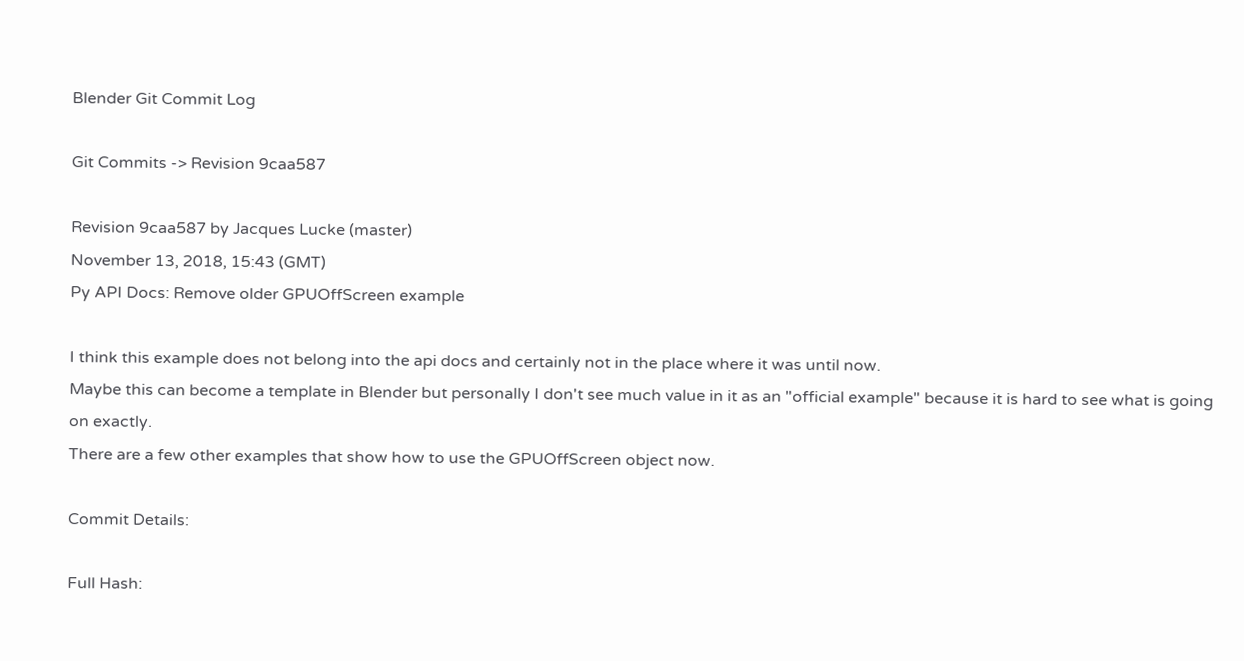Blender Git Commit Log

Git Commits -> Revision 9caa587

Revision 9caa587 by Jacques Lucke (master)
November 13, 2018, 15:43 (GMT)
Py API Docs: Remove older GPUOffScreen example

I think this example does not belong into the api docs and certainly not in the place where it was until now.
Maybe this can become a template in Blender but personally I don't see much value in it as an "official example" because it is hard to see what is going on exactly.
There are a few other examples that show how to use the GPUOffScreen object now.

Commit Details:

Full Hash: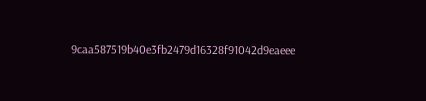9caa587519b40e3fb2479d16328f91042d9eaeee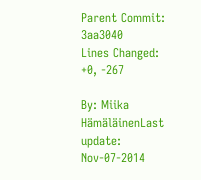Parent Commit: 3aa3040
Lines Changed: +0, -267

By: Miika HämäläinenLast update: Nov-07-2014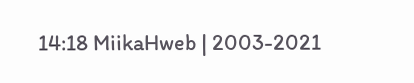14:18 MiikaHweb | 2003-2021